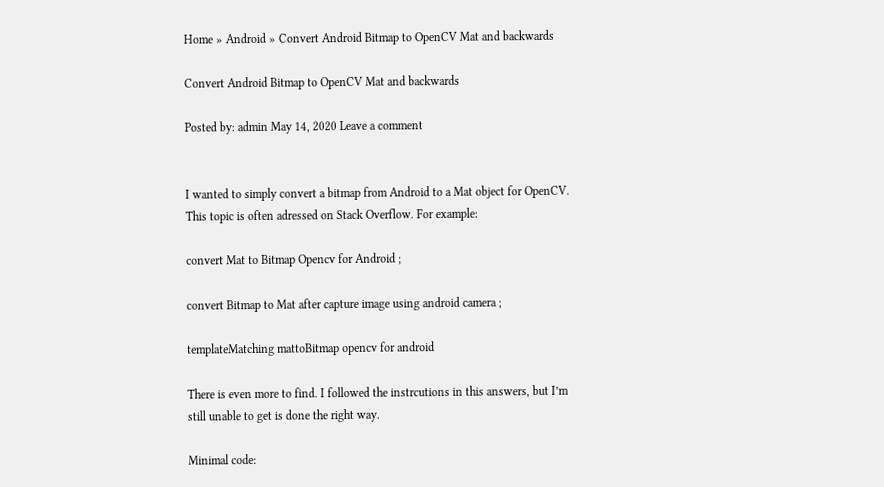Home » Android » Convert Android Bitmap to OpenCV Mat and backwards

Convert Android Bitmap to OpenCV Mat and backwards

Posted by: admin May 14, 2020 Leave a comment


I wanted to simply convert a bitmap from Android to a Mat object for OpenCV. This topic is often adressed on Stack Overflow. For example:

convert Mat to Bitmap Opencv for Android ;

convert Bitmap to Mat after capture image using android camera ;

templateMatching mattoBitmap opencv for android

There is even more to find. I followed the instrcutions in this answers, but I’m still unable to get is done the right way.

Minimal code: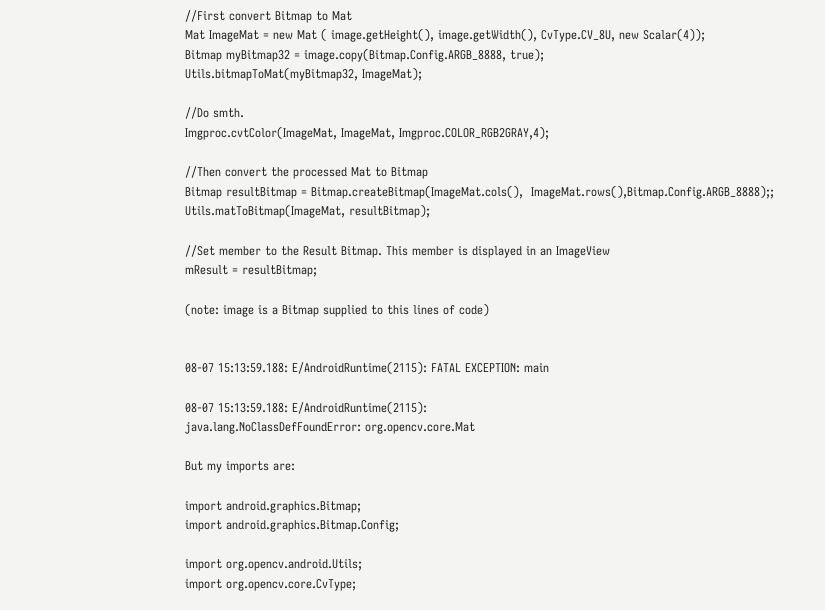//First convert Bitmap to Mat
Mat ImageMat = new Mat ( image.getHeight(), image.getWidth(), CvType.CV_8U, new Scalar(4));
Bitmap myBitmap32 = image.copy(Bitmap.Config.ARGB_8888, true);
Utils.bitmapToMat(myBitmap32, ImageMat);

//Do smth.
Imgproc.cvtColor(ImageMat, ImageMat, Imgproc.COLOR_RGB2GRAY,4);

//Then convert the processed Mat to Bitmap
Bitmap resultBitmap = Bitmap.createBitmap(ImageMat.cols(),  ImageMat.rows(),Bitmap.Config.ARGB_8888);;
Utils.matToBitmap(ImageMat, resultBitmap);

//Set member to the Result Bitmap. This member is displayed in an ImageView
mResult = resultBitmap;

(note: image is a Bitmap supplied to this lines of code)


08-07 15:13:59.188: E/AndroidRuntime(2115): FATAL EXCEPTION: main

08-07 15:13:59.188: E/AndroidRuntime(2115):
java.lang.NoClassDefFoundError: org.opencv.core.Mat

But my imports are:

import android.graphics.Bitmap;
import android.graphics.Bitmap.Config;

import org.opencv.android.Utils;
import org.opencv.core.CvType;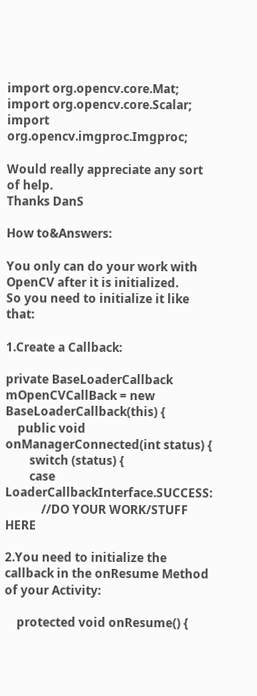import org.opencv.core.Mat;
import org.opencv.core.Scalar;
import org.opencv.imgproc.Imgproc;

Would really appreciate any sort of help.
Thanks DanS

How to&Answers:

You only can do your work with OpenCV after it is initialized.
So you need to initialize it like that:

1.Create a Callback:

private BaseLoaderCallback mOpenCVCallBack = new BaseLoaderCallback(this) {
    public void onManagerConnected(int status) {
        switch (status) {
        case LoaderCallbackInterface.SUCCESS:
            //DO YOUR WORK/STUFF HERE

2.You need to initialize the callback in the onResume Method of your Activity:

    protected void onResume() {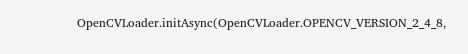OpenCVLoader.initAsync(OpenCVLoader.OPENCV_VERSION_2_4_8,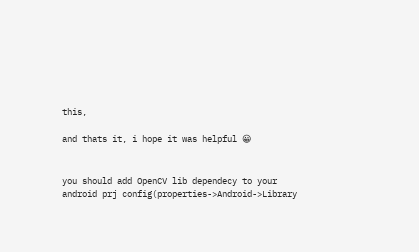this,

and thats it, i hope it was helpful 😀


you should add OpenCV lib dependecy to your android prj config(properties->Android->Library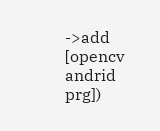->add [opencv andrid prg])